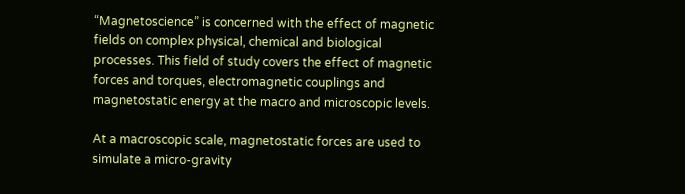“Magnetoscience” is concerned with the effect of magnetic fields on complex physical, chemical and biological processes. This field of study covers the effect of magnetic forces and torques, electromagnetic couplings and magnetostatic energy at the macro and microscopic levels.

At a macroscopic scale, magnetostatic forces are used to simulate a micro-gravity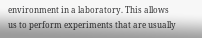environment in a laboratory. This allows us to perform experiments that are usually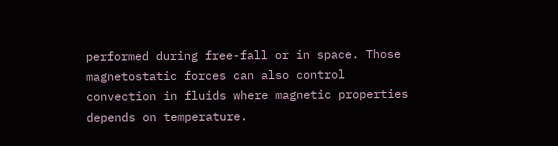performed during free-fall or in space. Those magnetostatic forces can also control convection in fluids where magnetic properties depends on temperature.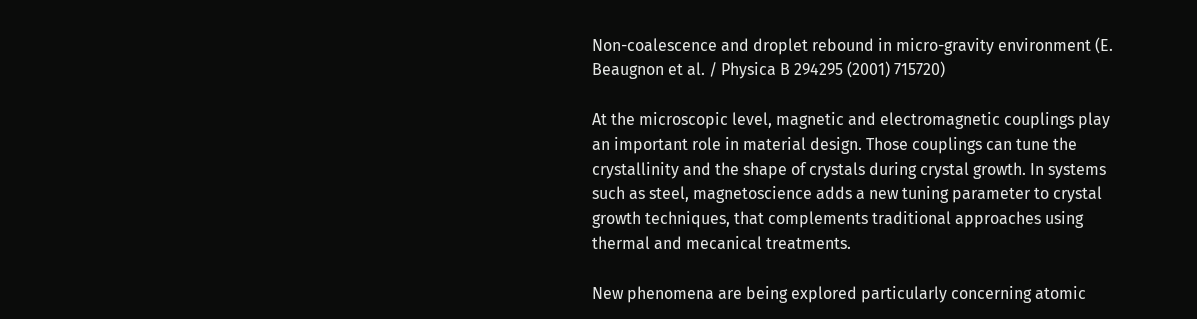Non-coalescence and droplet rebound in micro-gravity environment (E. Beaugnon et al. / Physica B 294295 (2001) 715720)

At the microscopic level, magnetic and electromagnetic couplings play an important role in material design. Those couplings can tune the crystallinity and the shape of crystals during crystal growth. In systems such as steel, magnetoscience adds a new tuning parameter to crystal growth techniques, that complements traditional approaches using thermal and mecanical treatments.

New phenomena are being explored particularly concerning atomic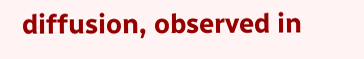diffusion, observed in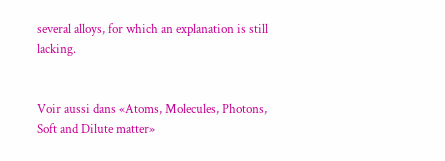several alloys, for which an explanation is still lacking.


Voir aussi dans «Atoms, Molecules, Photons, Soft and Dilute matter»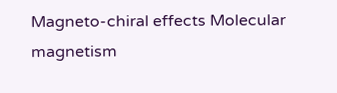Magneto-chiral effects Molecular magnetism